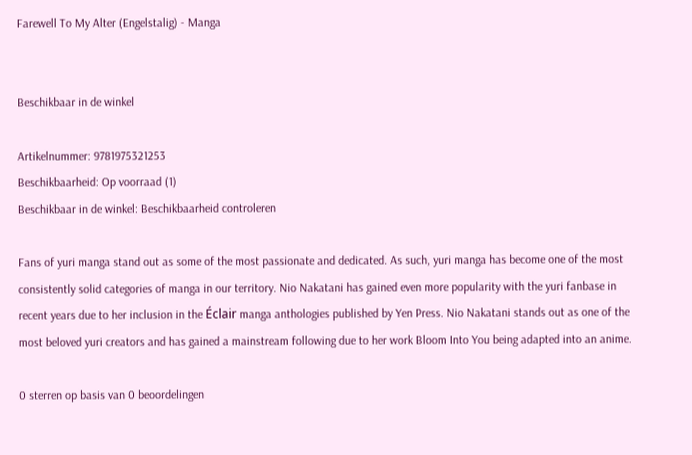Farewell To My Alter (Engelstalig) - Manga


Beschikbaar in de winkel

Artikelnummer: 9781975321253
Beschikbaarheid: Op voorraad (1)
Beschikbaar in de winkel: Beschikbaarheid controleren

Fans of yuri manga stand out as some of the most passionate and dedicated. As such, yuri manga has become one of the most consistently solid categories of manga in our territory. Nio Nakatani has gained even more popularity with the yuri fanbase in recent years due to her inclusion in the Éclair manga anthologies published by Yen Press. Nio Nakatani stands out as one of the most beloved yuri creators and has gained a mainstream following due to her work Bloom Into You being adapted into an anime.

0 sterren op basis van 0 beoordelingen